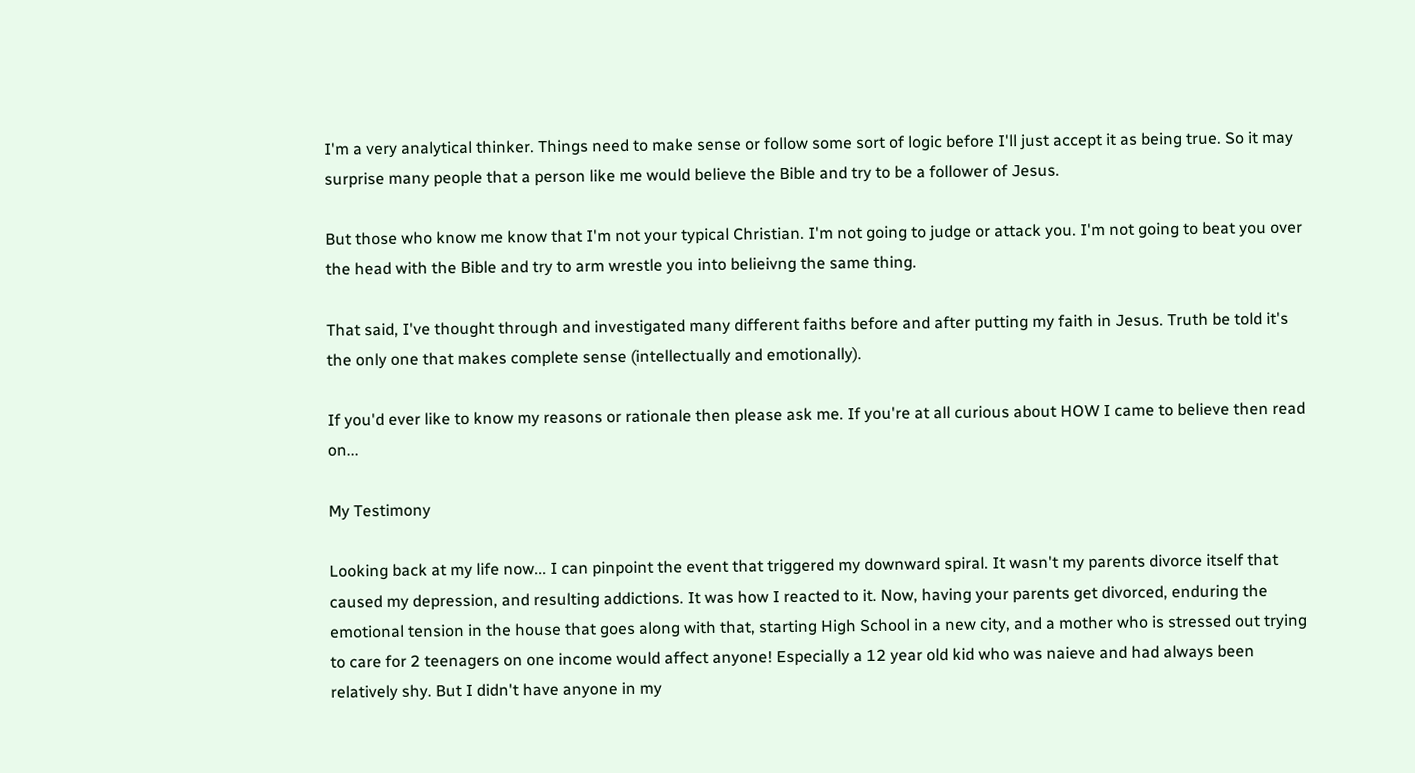I'm a very analytical thinker. Things need to make sense or follow some sort of logic before I'll just accept it as being true. So it may surprise many people that a person like me would believe the Bible and try to be a follower of Jesus.

But those who know me know that I'm not your typical Christian. I'm not going to judge or attack you. I'm not going to beat you over the head with the Bible and try to arm wrestle you into belieivng the same thing.

That said, I've thought through and investigated many different faiths before and after putting my faith in Jesus. Truth be told it's the only one that makes complete sense (intellectually and emotionally).

If you'd ever like to know my reasons or rationale then please ask me. If you're at all curious about HOW I came to believe then read on...

My Testimony

Looking back at my life now... I can pinpoint the event that triggered my downward spiral. It wasn't my parents divorce itself that caused my depression, and resulting addictions. It was how I reacted to it. Now, having your parents get divorced, enduring the emotional tension in the house that goes along with that, starting High School in a new city, and a mother who is stressed out trying to care for 2 teenagers on one income would affect anyone! Especially a 12 year old kid who was naieve and had always been relatively shy. But I didn't have anyone in my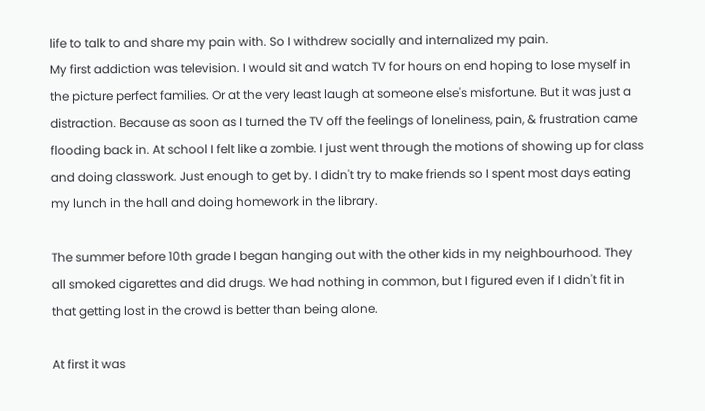life to talk to and share my pain with. So I withdrew socially and internalized my pain.
My first addiction was television. I would sit and watch TV for hours on end hoping to lose myself in the picture perfect families. Or at the very least laugh at someone else's misfortune. But it was just a distraction. Because as soon as I turned the TV off the feelings of loneliness, pain, & frustration came flooding back in. At school I felt like a zombie. I just went through the motions of showing up for class and doing classwork. Just enough to get by. I didn't try to make friends so I spent most days eating my lunch in the hall and doing homework in the library.

The summer before 10th grade I began hanging out with the other kids in my neighbourhood. They all smoked cigarettes and did drugs. We had nothing in common, but I figured even if I didn't fit in that getting lost in the crowd is better than being alone.

At first it was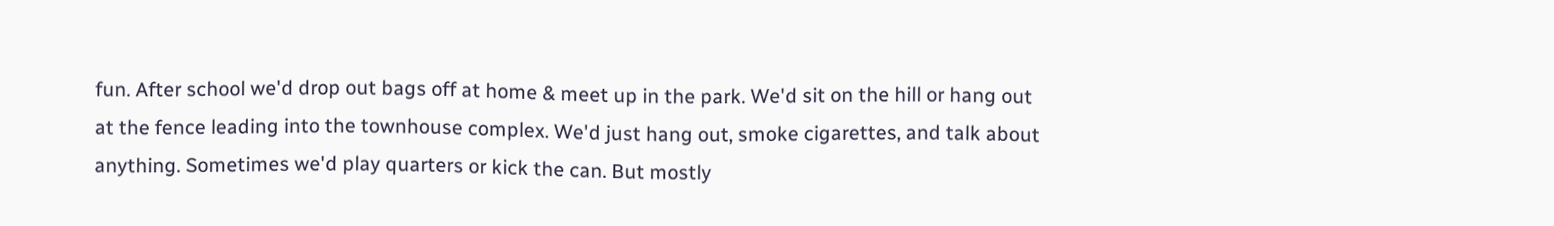fun. After school we'd drop out bags off at home & meet up in the park. We'd sit on the hill or hang out at the fence leading into the townhouse complex. We'd just hang out, smoke cigarettes, and talk about anything. Sometimes we'd play quarters or kick the can. But mostly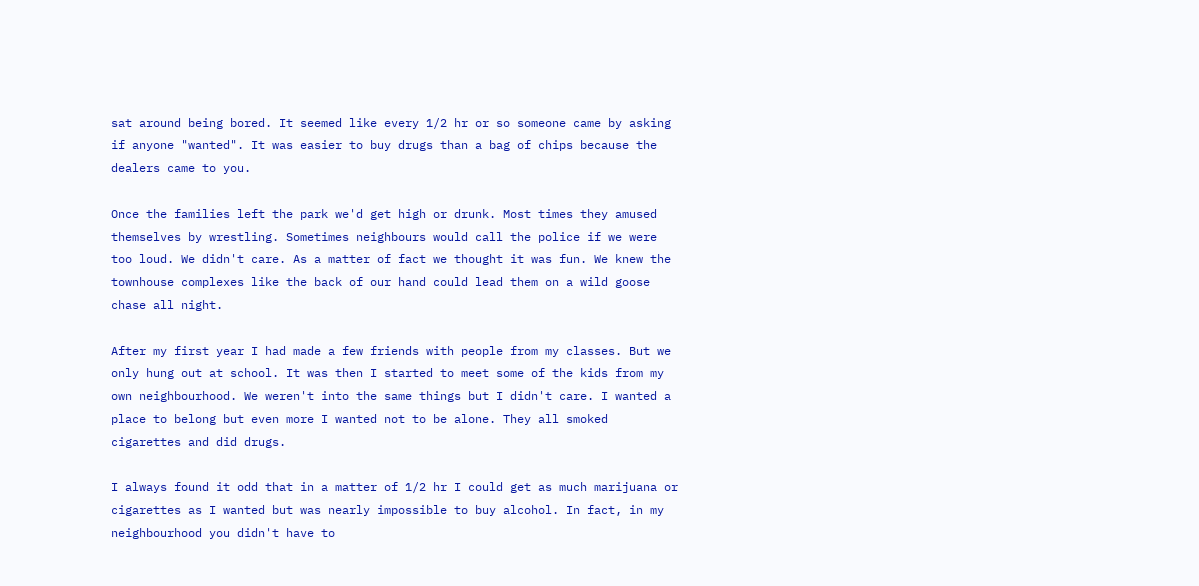sat around being bored. It seemed like every 1/2 hr or so someone came by asking if anyone "wanted". It was easier to buy drugs than a bag of chips because the dealers came to you.

Once the families left the park we'd get high or drunk. Most times they amused themselves by wrestling. Sometimes neighbours would call the police if we were too loud. We didn't care. As a matter of fact we thought it was fun. We knew the townhouse complexes like the back of our hand could lead them on a wild goose chase all night.

After my first year I had made a few friends with people from my classes. But we only hung out at school. It was then I started to meet some of the kids from my own neighbourhood. We weren't into the same things but I didn't care. I wanted a place to belong but even more I wanted not to be alone. They all smoked cigarettes and did drugs.

I always found it odd that in a matter of 1/2 hr I could get as much marijuana or cigarettes as I wanted but was nearly impossible to buy alcohol. In fact, in my neighbourhood you didn't have to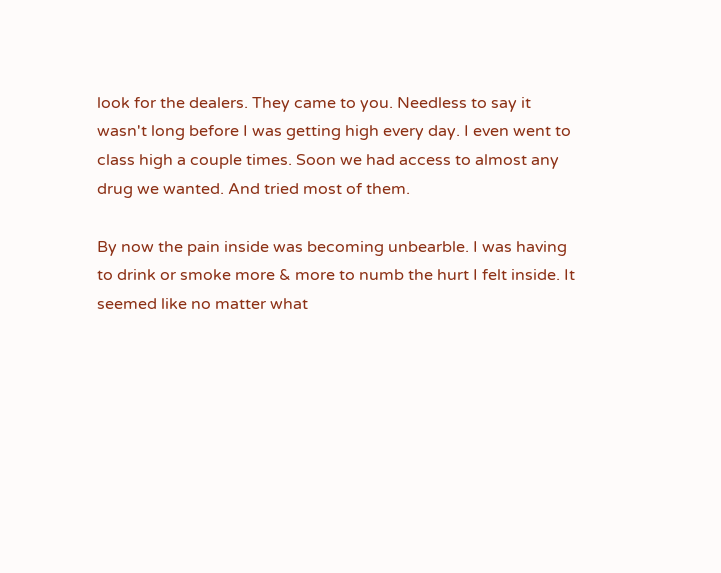look for the dealers. They came to you. Needless to say it wasn't long before I was getting high every day. I even went to class high a couple times. Soon we had access to almost any drug we wanted. And tried most of them.

By now the pain inside was becoming unbearble. I was having to drink or smoke more & more to numb the hurt I felt inside. It seemed like no matter what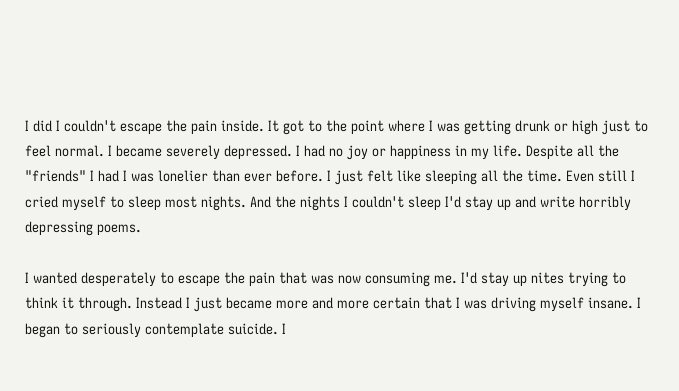I did I couldn't escape the pain inside. It got to the point where I was getting drunk or high just to feel normal. I became severely depressed. I had no joy or happiness in my life. Despite all the "friends" I had I was lonelier than ever before. I just felt like sleeping all the time. Even still I cried myself to sleep most nights. And the nights I couldn't sleep I'd stay up and write horribly depressing poems.

I wanted desperately to escape the pain that was now consuming me. I'd stay up nites trying to think it through. Instead I just became more and more certain that I was driving myself insane. I began to seriously contemplate suicide. I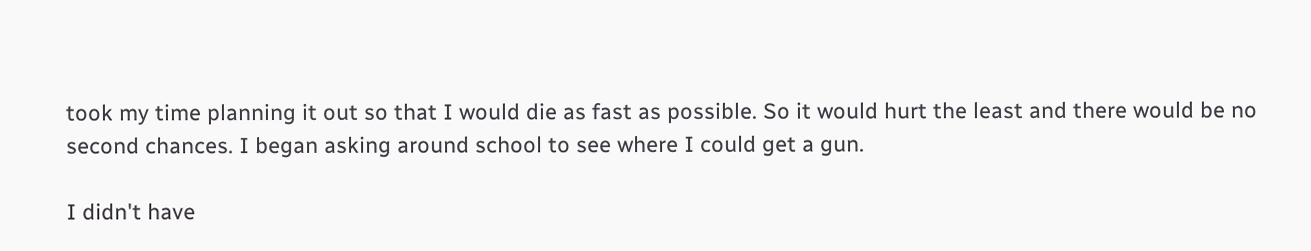took my time planning it out so that I would die as fast as possible. So it would hurt the least and there would be no second chances. I began asking around school to see where I could get a gun.

I didn't have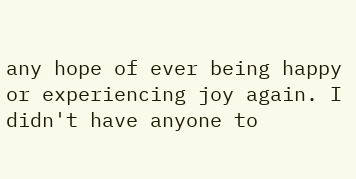any hope of ever being happy or experiencing joy again. I didn't have anyone to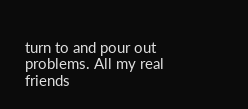turn to and pour out problems. All my real friends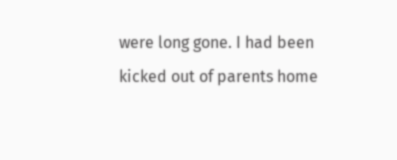were long gone. I had been kicked out of parents home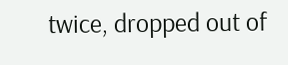twice, dropped out of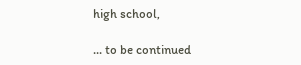high school,

... to be continued